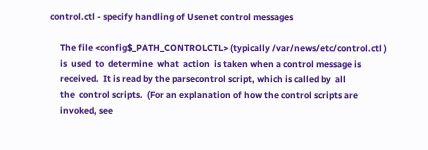control.ctl - specify handling of Usenet control messages

     The file <config$_PATH_CONTROLCTL> (typically /var/news/etc/control.ctl )
     is  used  to  determine  what  action  is taken when a control message is
     received.  It is read by the parsecontrol script, which is called by  all
     the  control scripts.  (For an explanation of how the control scripts are
     invoked, see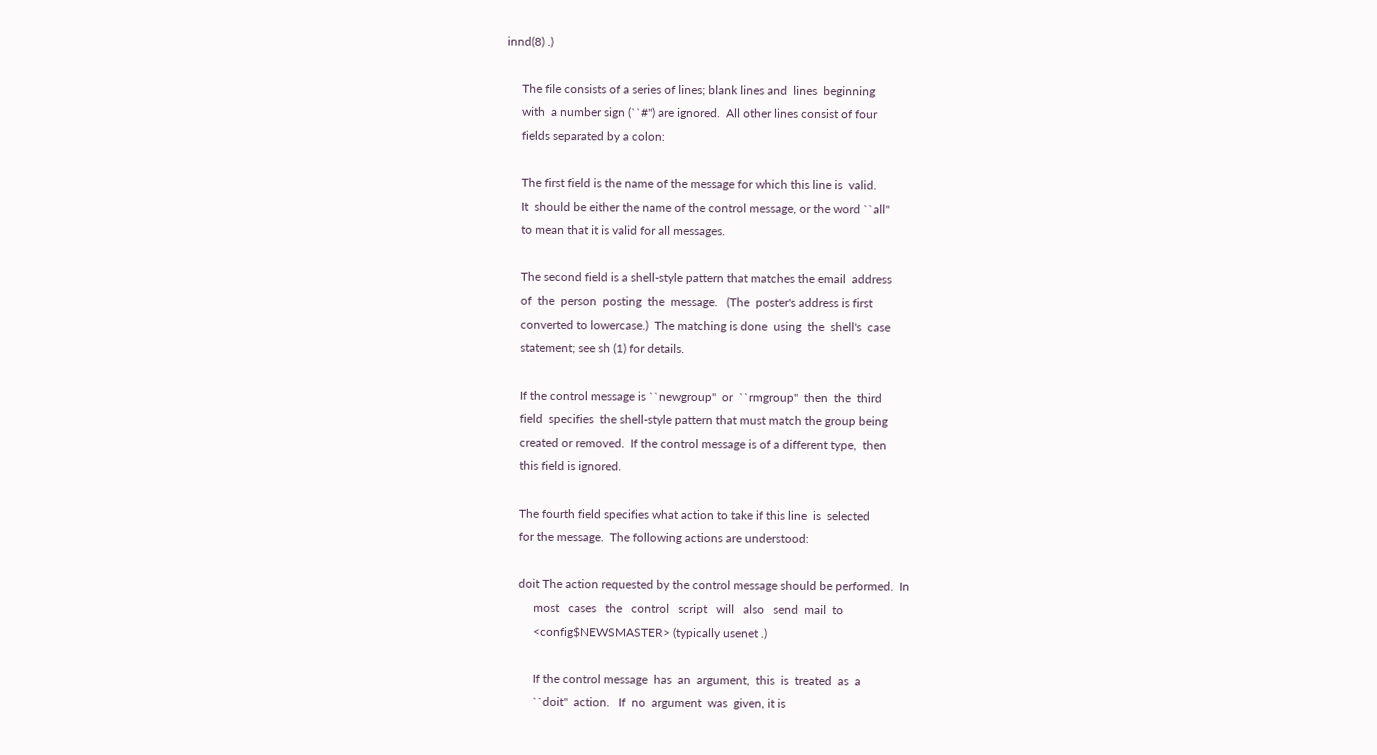innd(8) .)

     The file consists of a series of lines; blank lines and  lines  beginning
     with  a number sign (``#'') are ignored.  All other lines consist of four
     fields separated by a colon:

     The first field is the name of the message for which this line is  valid.
     It  should be either the name of the control message, or the word ``all''
     to mean that it is valid for all messages.

     The second field is a shell-style pattern that matches the email  address
     of  the  person  posting  the  message.   (The  poster's address is first
     converted to lowercase.)  The matching is done  using  the  shell's  case
     statement; see sh (1) for details.

     If the control message is ``newgroup''  or  ``rmgroup''  then  the  third
     field  specifies  the shell-style pattern that must match the group being
     created or removed.  If the control message is of a different type,  then
     this field is ignored.

     The fourth field specifies what action to take if this line  is  selected
     for the message.  The following actions are understood:

     doit The action requested by the control message should be performed.  In
          most   cases   the   control   script   will   also   send  mail  to
          <config$NEWSMASTER> (typically usenet .)

          If the control message  has  an  argument,  this  is  treated  as  a
          ``doit''  action.   If  no  argument  was  given, it is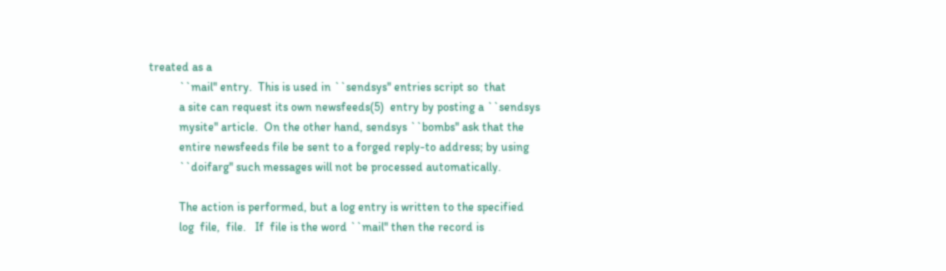treated as a
          ``mail'' entry.  This is used in ``sendsys'' entries script so  that
          a site can request its own newsfeeds(5)  entry by posting a ``sendsys
          mysite'' article.  On the other hand, sendsys ``bombs'' ask that the
          entire newsfeeds file be sent to a forged reply-to address; by using
          ``doifarg'' such messages will not be processed automatically.

          The action is performed, but a log entry is written to the specified
          log  file,  file.   If  file is the word ``mail'' then the record is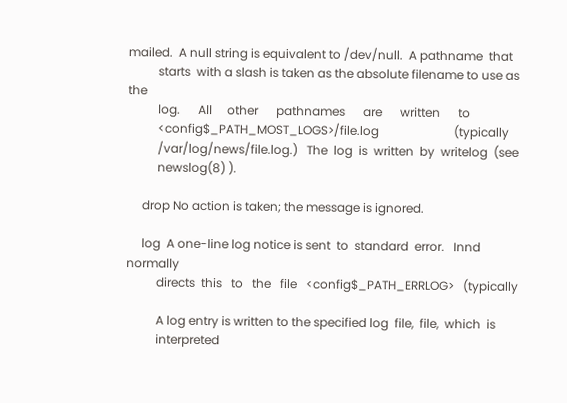mailed.  A null string is equivalent to /dev/null.  A pathname  that
          starts  with a slash is taken as the absolute filename to use as the
          log.      All     other      pathnames      are      written      to
          <config$_PATH_MOST_LOGS>/file.log                         (typically
          /var/log/news/file.log.)   The  log  is  written  by  writelog  (see
          newslog(8) ).

     drop No action is taken; the message is ignored.

     log  A one-line log notice is sent  to  standard  error.   Innd  normally
          directs  this   to   the   file   <config$_PATH_ERRLOG>   (typically

          A log entry is written to the specified log  file,  file,  which  is
          interpreted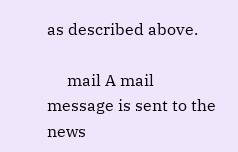as described above.

     mail A mail message is sent to the news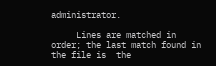administrator.

     Lines are matched in order; the last match found in the file is  the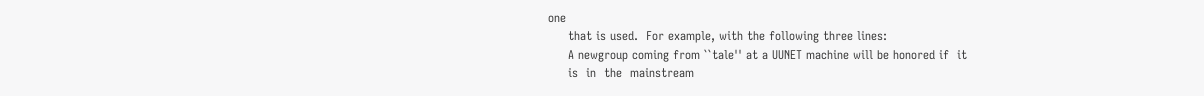one
     that is used.  For example, with the following three lines:
     A newgroup coming from ``tale'' at a UUNET machine will be honored if  it
     is  in  the  mainstream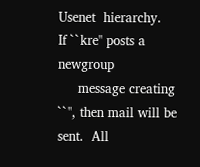Usenet  hierarchy.   If ``kre'' posts a newgroup
     message creating ``'', then mail will be sent.  All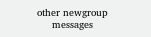other newgroup
     messages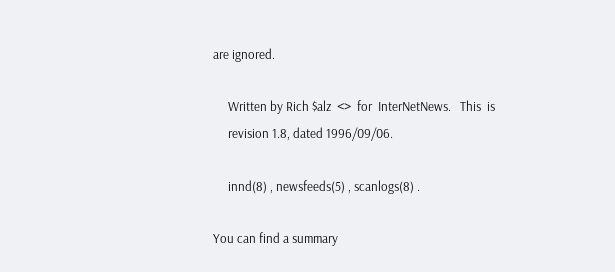are ignored.

     Written by Rich $alz  <>  for  InterNetNews.   This  is
     revision 1.8, dated 1996/09/06.

     innd(8) , newsfeeds(5) , scanlogs(8) .

You can find a summary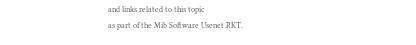and links related to this topic
as part of the Mib Software Usenet RKT.